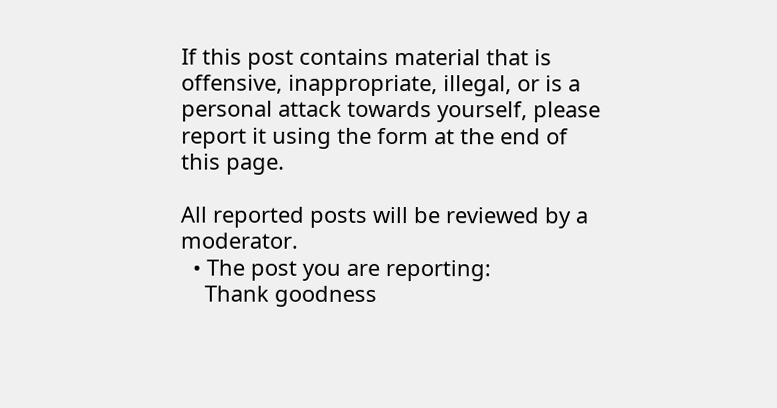If this post contains material that is offensive, inappropriate, illegal, or is a personal attack towards yourself, please report it using the form at the end of this page.

All reported posts will be reviewed by a moderator.
  • The post you are reporting:
    Thank goodness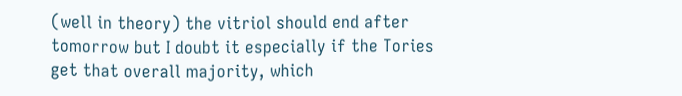(well in theory) the vitriol should end after tomorrow but I doubt it especially if the Tories get that overall majority, which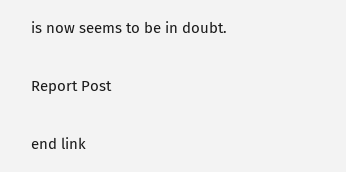is now seems to be in doubt.

Report Post

end link